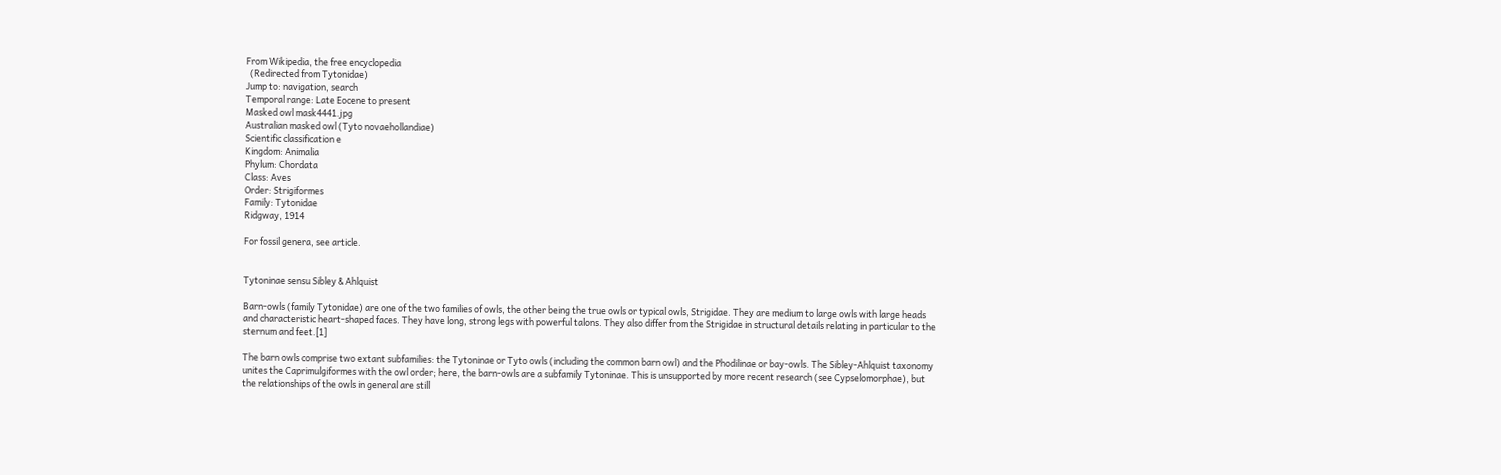From Wikipedia, the free encyclopedia
  (Redirected from Tytonidae)
Jump to: navigation, search
Temporal range: Late Eocene to present
Masked owl mask4441.jpg
Australian masked owl (Tyto novaehollandiae)
Scientific classification e
Kingdom: Animalia
Phylum: Chordata
Class: Aves
Order: Strigiformes
Family: Tytonidae
Ridgway, 1914

For fossil genera, see article.


Tytoninae sensu Sibley & Ahlquist

Barn-owls (family Tytonidae) are one of the two families of owls, the other being the true owls or typical owls, Strigidae. They are medium to large owls with large heads and characteristic heart-shaped faces. They have long, strong legs with powerful talons. They also differ from the Strigidae in structural details relating in particular to the sternum and feet.[1]

The barn owls comprise two extant subfamilies: the Tytoninae or Tyto owls (including the common barn owl) and the Phodilinae or bay-owls. The Sibley-Ahlquist taxonomy unites the Caprimulgiformes with the owl order; here, the barn-owls are a subfamily Tytoninae. This is unsupported by more recent research (see Cypselomorphae), but the relationships of the owls in general are still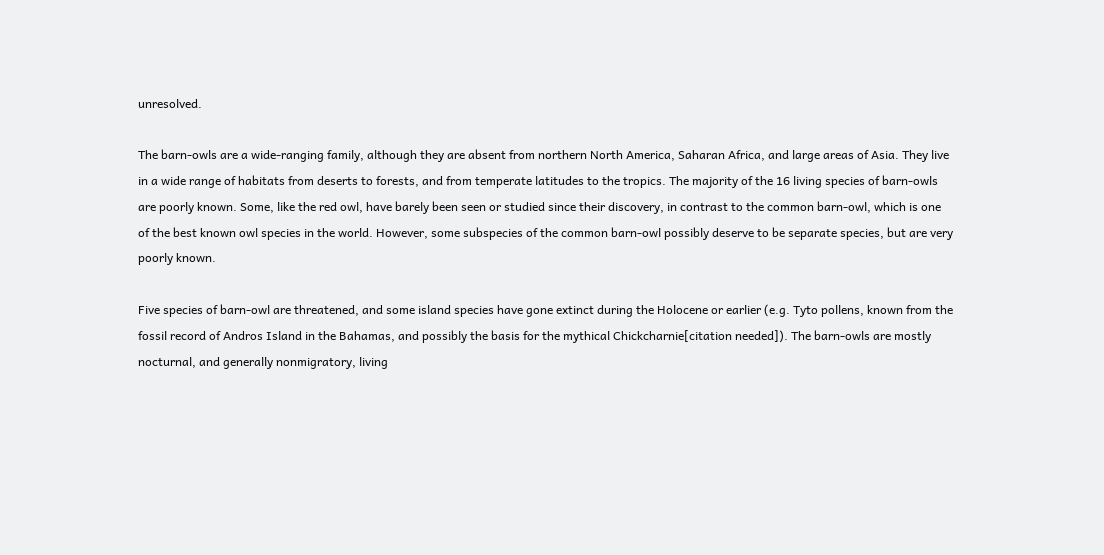unresolved.

The barn-owls are a wide-ranging family, although they are absent from northern North America, Saharan Africa, and large areas of Asia. They live in a wide range of habitats from deserts to forests, and from temperate latitudes to the tropics. The majority of the 16 living species of barn-owls are poorly known. Some, like the red owl, have barely been seen or studied since their discovery, in contrast to the common barn-owl, which is one of the best known owl species in the world. However, some subspecies of the common barn-owl possibly deserve to be separate species, but are very poorly known.

Five species of barn-owl are threatened, and some island species have gone extinct during the Holocene or earlier (e.g. Tyto pollens, known from the fossil record of Andros Island in the Bahamas, and possibly the basis for the mythical Chickcharnie[citation needed]). The barn-owls are mostly nocturnal, and generally nonmigratory, living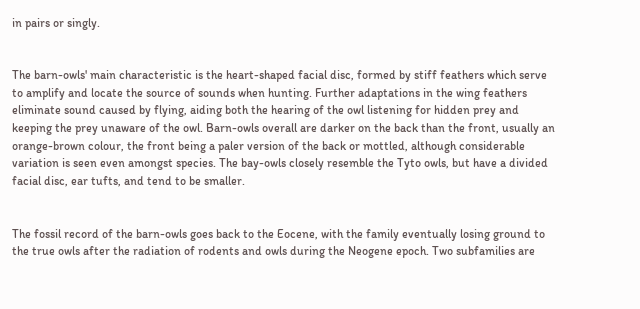in pairs or singly.


The barn-owls' main characteristic is the heart-shaped facial disc, formed by stiff feathers which serve to amplify and locate the source of sounds when hunting. Further adaptations in the wing feathers eliminate sound caused by flying, aiding both the hearing of the owl listening for hidden prey and keeping the prey unaware of the owl. Barn-owls overall are darker on the back than the front, usually an orange-brown colour, the front being a paler version of the back or mottled, although considerable variation is seen even amongst species. The bay-owls closely resemble the Tyto owls, but have a divided facial disc, ear tufts, and tend to be smaller.


The fossil record of the barn-owls goes back to the Eocene, with the family eventually losing ground to the true owls after the radiation of rodents and owls during the Neogene epoch. Two subfamilies are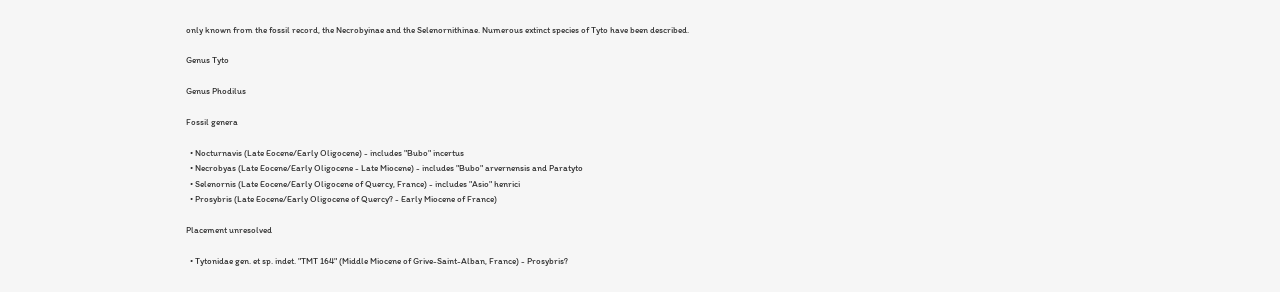only known from the fossil record, the Necrobyinae and the Selenornithinae. Numerous extinct species of Tyto have been described.

Genus Tyto

Genus Phodilus

Fossil genera

  • Nocturnavis (Late Eocene/Early Oligocene) - includes "Bubo" incertus
  • Necrobyas (Late Eocene/Early Oligocene - Late Miocene) - includes "Bubo" arvernensis and Paratyto
  • Selenornis (Late Eocene/Early Oligocene of Quercy, France) - includes "Asio" henrici
  • Prosybris (Late Eocene/Early Oligocene of Quercy? - Early Miocene of France)

Placement unresolved

  • Tytonidae gen. et sp. indet. "TMT 164" (Middle Miocene of Grive-Saint-Alban, France) - Prosybris?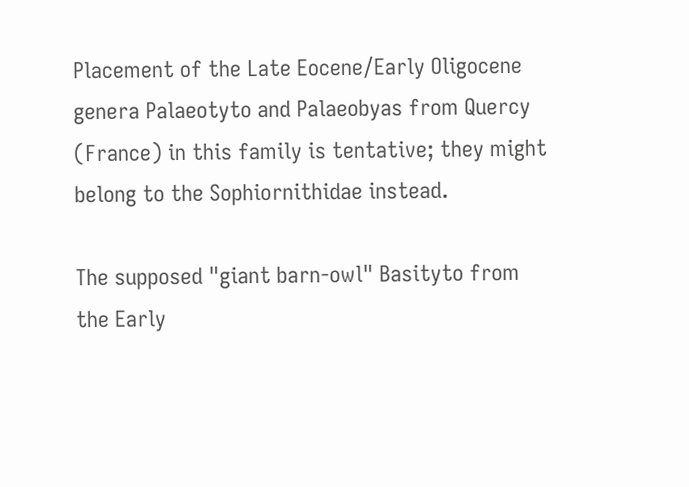Placement of the Late Eocene/Early Oligocene genera Palaeotyto and Palaeobyas from Quercy (France) in this family is tentative; they might belong to the Sophiornithidae instead.

The supposed "giant barn-owl" Basityto from the Early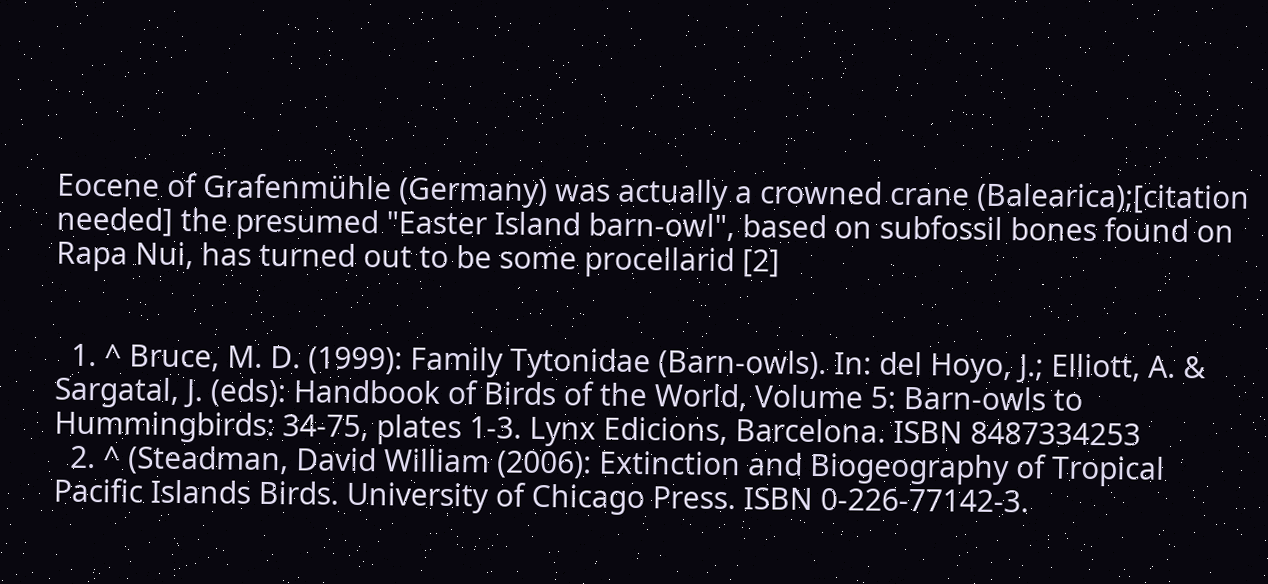Eocene of Grafenmühle (Germany) was actually a crowned crane (Balearica);[citation needed] the presumed "Easter Island barn-owl", based on subfossil bones found on Rapa Nui, has turned out to be some procellarid [2]


  1. ^ Bruce, M. D. (1999): Family Tytonidae (Barn-owls). In: del Hoyo, J.; Elliott, A. & Sargatal, J. (eds): Handbook of Birds of the World, Volume 5: Barn-owls to Hummingbirds: 34-75, plates 1-3. Lynx Edicions, Barcelona. ISBN 8487334253
  2. ^ (Steadman, David William (2006): Extinction and Biogeography of Tropical Pacific Islands Birds. University of Chicago Press. ISBN 0-226-77142-3.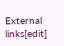External links[edit]